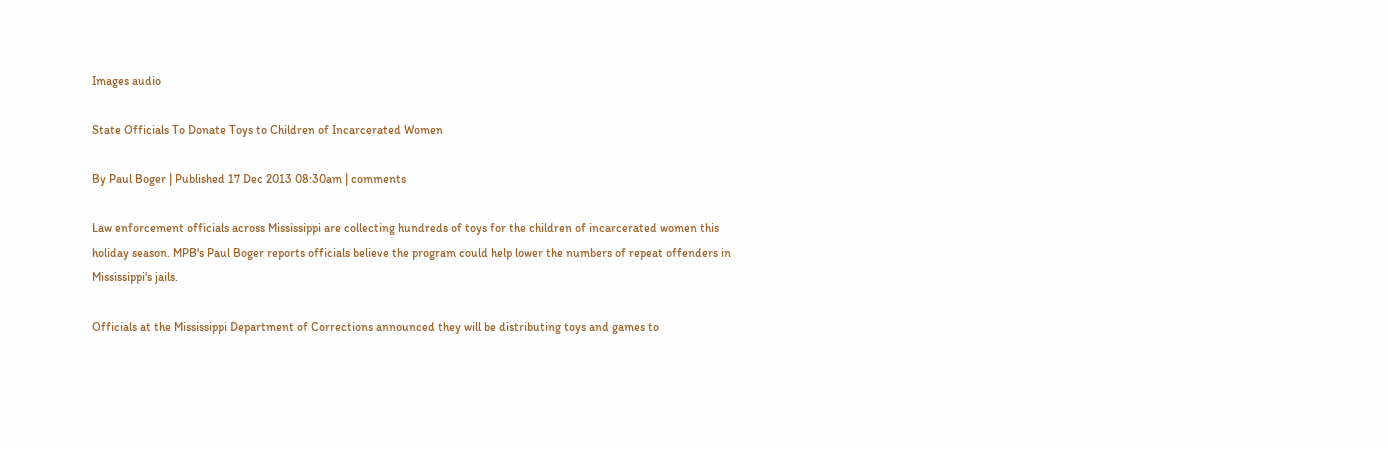Images audio

State Officials To Donate Toys to Children of Incarcerated Women

By Paul Boger | Published 17 Dec 2013 08:30am | comments

Law enforcement officials across Mississippi are collecting hundreds of toys for the children of incarcerated women this holiday season. MPB's Paul Boger reports officials believe the program could help lower the numbers of repeat offenders in Mississippi's jails.

Officials at the Mississippi Department of Corrections announced they will be distributing toys and games to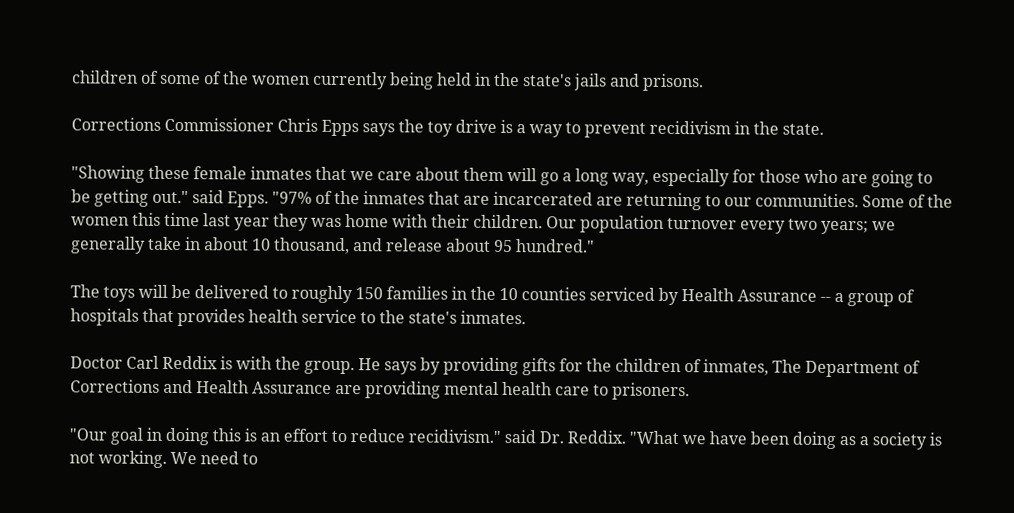children of some of the women currently being held in the state's jails and prisons.

Corrections Commissioner Chris Epps says the toy drive is a way to prevent recidivism in the state.

"Showing these female inmates that we care about them will go a long way, especially for those who are going to be getting out." said Epps. "97% of the inmates that are incarcerated are returning to our communities. Some of the women this time last year they was home with their children. Our population turnover every two years; we generally take in about 10 thousand, and release about 95 hundred."

The toys will be delivered to roughly 150 families in the 10 counties serviced by Health Assurance -- a group of hospitals that provides health service to the state's inmates.

Doctor Carl Reddix is with the group. He says by providing gifts for the children of inmates, The Department of Corrections and Health Assurance are providing mental health care to prisoners.

"Our goal in doing this is an effort to reduce recidivism." said Dr. Reddix. "What we have been doing as a society is not working. We need to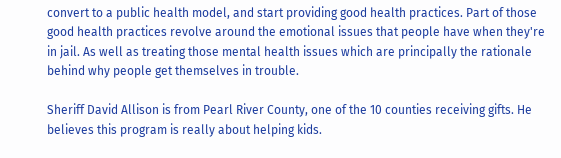convert to a public health model, and start providing good health practices. Part of those good health practices revolve around the emotional issues that people have when they're in jail. As well as treating those mental health issues which are principally the rationale behind why people get themselves in trouble.

Sheriff David Allison is from Pearl River County, one of the 10 counties receiving gifts. He believes this program is really about helping kids.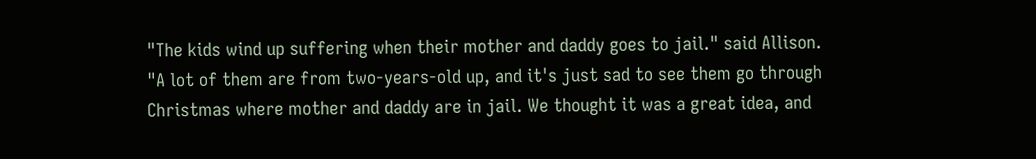"The kids wind up suffering when their mother and daddy goes to jail." said Allison. "A lot of them are from two-years-old up, and it's just sad to see them go through Christmas where mother and daddy are in jail. We thought it was a great idea, and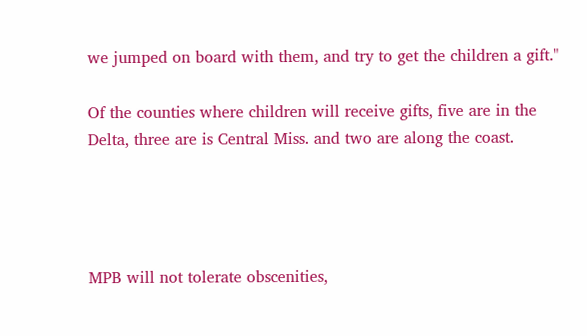we jumped on board with them, and try to get the children a gift."

Of the counties where children will receive gifts, five are in the Delta, three are is Central Miss. and two are along the coast.




MPB will not tolerate obscenities,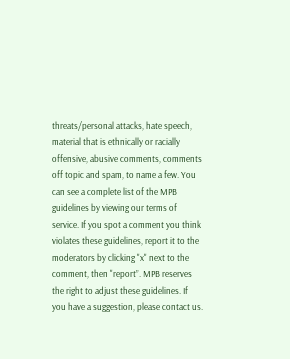threats/personal attacks, hate speech, material that is ethnically or racially offensive, abusive comments, comments off topic and spam, to name a few. You can see a complete list of the MPB guidelines by viewing our terms of service. If you spot a comment you think violates these guidelines, report it to the moderators by clicking "x" next to the comment, then "report”. MPB reserves the right to adjust these guidelines. If you have a suggestion, please contact us.